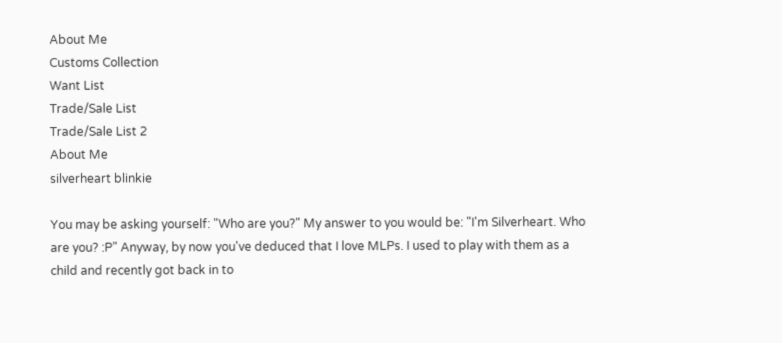About Me
Customs Collection
Want List
Trade/Sale List
Trade/Sale List 2
About Me
silverheart blinkie

You may be asking yourself: "Who are you?" My answer to you would be: "I'm Silverheart. Who are you? :P" Anyway, by now you've deduced that I love MLPs. I used to play with them as a child and recently got back in to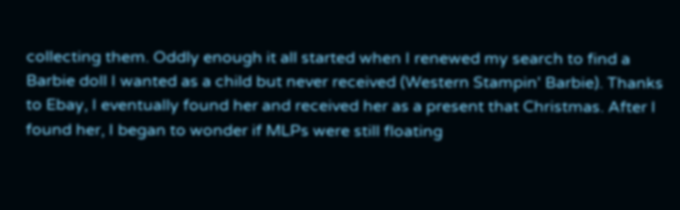collecting them. Oddly enough it all started when I renewed my search to find a Barbie doll I wanted as a child but never received (Western Stampin' Barbie). Thanks to Ebay, I eventually found her and received her as a present that Christmas. After I found her, I began to wonder if MLPs were still floating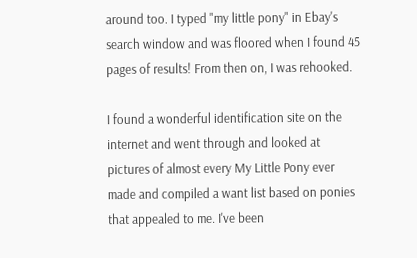around too. I typed "my little pony" in Ebay's search window and was floored when I found 45 pages of results! From then on, I was rehooked.

I found a wonderful identification site on the internet and went through and looked at pictures of almost every My Little Pony ever made and compiled a want list based on ponies that appealed to me. I've been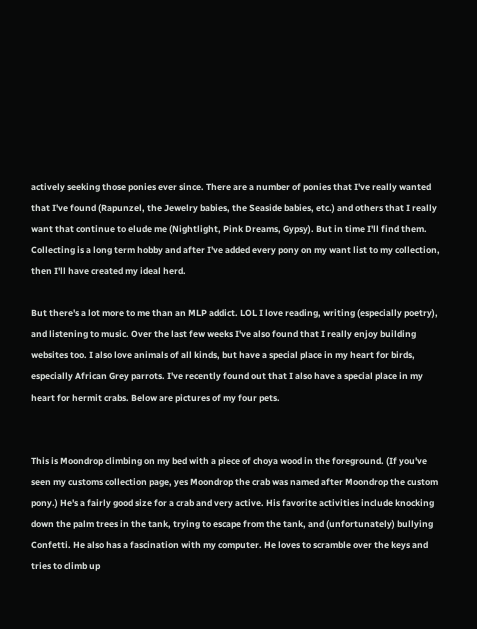actively seeking those ponies ever since. There are a number of ponies that I've really wanted that I've found (Rapunzel, the Jewelry babies, the Seaside babies, etc.) and others that I really want that continue to elude me (Nightlight, Pink Dreams, Gypsy). But in time I'll find them. Collecting is a long term hobby and after I've added every pony on my want list to my collection, then I'll have created my ideal herd.

But there's a lot more to me than an MLP addict. LOL I love reading, writing (especially poetry), and listening to music. Over the last few weeks I've also found that I really enjoy building websites too. I also love animals of all kinds, but have a special place in my heart for birds, especially African Grey parrots. I've recently found out that I also have a special place in my heart for hermit crabs. Below are pictures of my four pets.


This is Moondrop climbing on my bed with a piece of choya wood in the foreground. (If you've seen my customs collection page, yes Moondrop the crab was named after Moondrop the custom pony.) He's a fairly good size for a crab and very active. His favorite activities include knocking down the palm trees in the tank, trying to escape from the tank, and (unfortunately) bullying Confetti. He also has a fascination with my computer. He loves to scramble over the keys and tries to climb up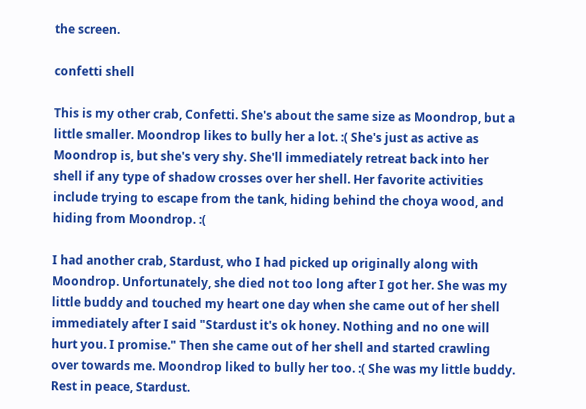the screen.

confetti shell

This is my other crab, Confetti. She's about the same size as Moondrop, but a little smaller. Moondrop likes to bully her a lot. :( She's just as active as Moondrop is, but she's very shy. She'll immediately retreat back into her shell if any type of shadow crosses over her shell. Her favorite activities include trying to escape from the tank, hiding behind the choya wood, and hiding from Moondrop. :(

I had another crab, Stardust, who I had picked up originally along with Moondrop. Unfortunately, she died not too long after I got her. She was my little buddy and touched my heart one day when she came out of her shell immediately after I said "Stardust it's ok honey. Nothing and no one will hurt you. I promise." Then she came out of her shell and started crawling over towards me. Moondrop liked to bully her too. :( She was my little buddy. Rest in peace, Stardust.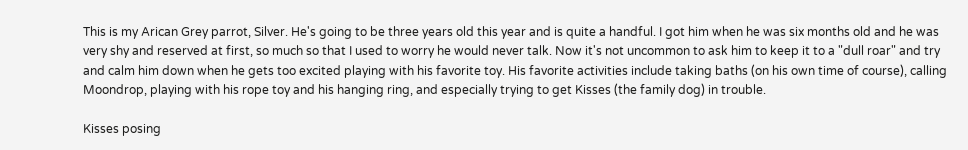This is my Arican Grey parrot, Silver. He's going to be three years old this year and is quite a handful. I got him when he was six months old and he was very shy and reserved at first, so much so that I used to worry he would never talk. Now it's not uncommon to ask him to keep it to a "dull roar" and try and calm him down when he gets too excited playing with his favorite toy. His favorite activities include taking baths (on his own time of course), calling Moondrop, playing with his rope toy and his hanging ring, and especially trying to get Kisses (the family dog) in trouble.

Kisses posing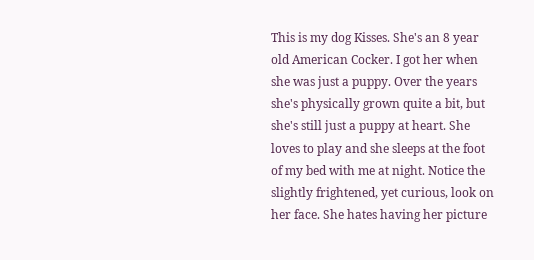This is my dog Kisses. She's an 8 year old American Cocker. I got her when she was just a puppy. Over the years she's physically grown quite a bit, but she's still just a puppy at heart. She loves to play and she sleeps at the foot of my bed with me at night. Notice the slightly frightened, yet curious, look on her face. She hates having her picture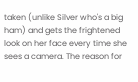taken (unlike Silver who's a big ham) and gets the frightened look on her face every time she sees a camera. The reason for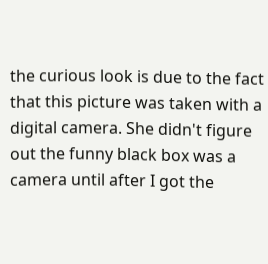the curious look is due to the fact that this picture was taken with a digital camera. She didn't figure out the funny black box was a camera until after I got the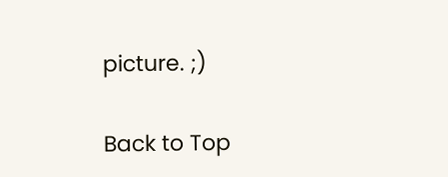picture. ;)

Back to Top